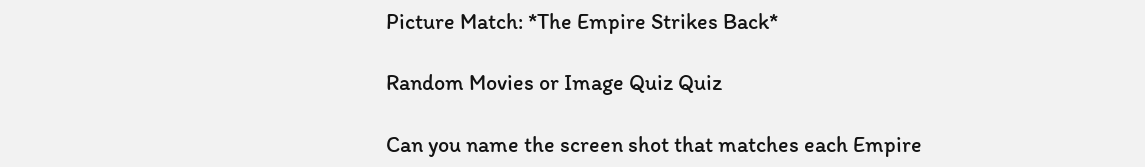Picture Match: *The Empire Strikes Back*

Random Movies or Image Quiz Quiz

Can you name the screen shot that matches each Empire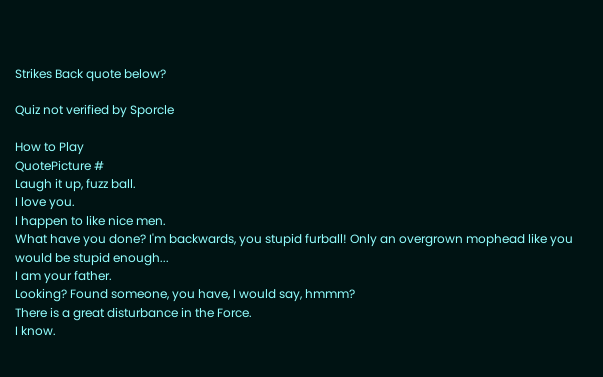Strikes Back quote below?

Quiz not verified by Sporcle

How to Play
QuotePicture #
Laugh it up, fuzz ball.
I love you.
I happen to like nice men.
What have you done? I'm backwards, you stupid furball! Only an overgrown mophead like you would be stupid enough...
I am your father.
Looking? Found someone, you have, I would say, hmmm?
There is a great disturbance in the Force.
I know.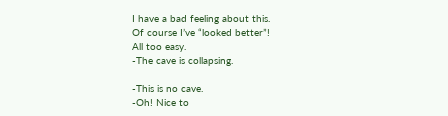I have a bad feeling about this.
Of course I’ve “looked better”!
All too easy.
-The cave is collapsing.

-This is no cave.
-Oh! Nice to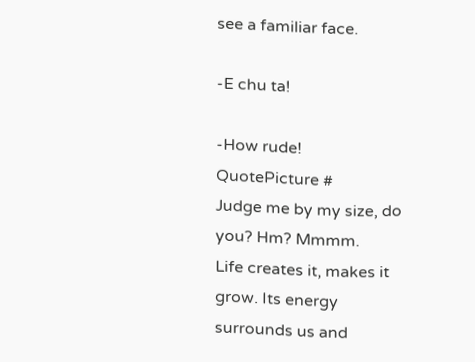see a familiar face.

-E chu ta!

-How rude!
QuotePicture #
Judge me by my size, do you? Hm? Mmmm.
Life creates it, makes it grow. Its energy surrounds us and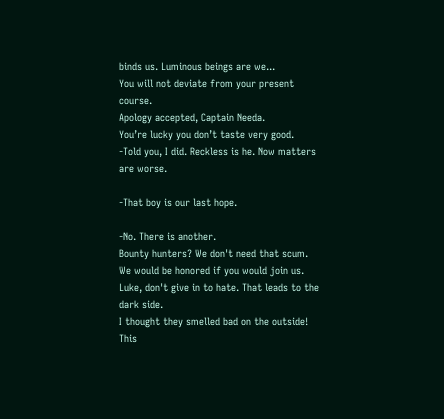binds us. Luminous beings are we...
You will not deviate from your present course.
Apology accepted, Captain Needa.
You’re lucky you don’t taste very good.
-Told you, I did. Reckless is he. Now matters are worse.

-That boy is our last hope.

-No. There is another.
Bounty hunters? We don't need that scum.
We would be honored if you would join us.
Luke, don't give in to hate. That leads to the dark side.
I thought they smelled bad on the outside!
This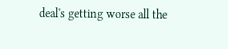deal's getting worse all the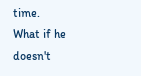time.
What if he doesn't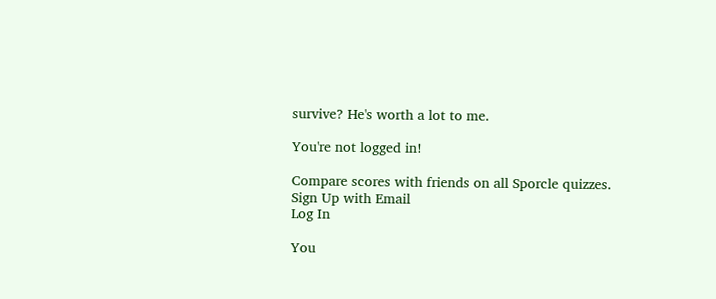survive? He's worth a lot to me.

You're not logged in!

Compare scores with friends on all Sporcle quizzes.
Sign Up with Email
Log In

You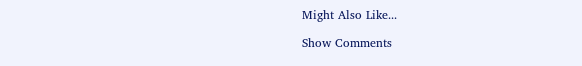Might Also Like...

Show Comments